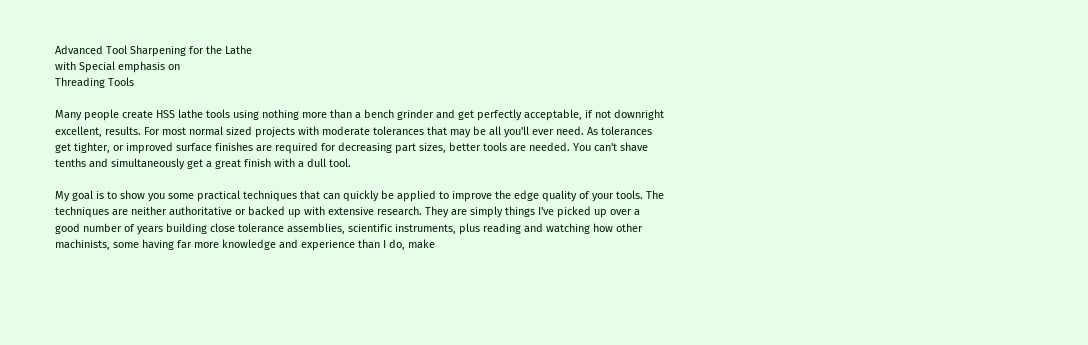Advanced Tool Sharpening for the Lathe
with Special emphasis on
Threading Tools

Many people create HSS lathe tools using nothing more than a bench grinder and get perfectly acceptable, if not downright excellent, results. For most normal sized projects with moderate tolerances that may be all you'll ever need. As tolerances get tighter, or improved surface finishes are required for decreasing part sizes, better tools are needed. You can't shave tenths and simultaneously get a great finish with a dull tool.

My goal is to show you some practical techniques that can quickly be applied to improve the edge quality of your tools. The techniques are neither authoritative or backed up with extensive research. They are simply things I've picked up over a good number of years building close tolerance assemblies, scientific instruments, plus reading and watching how other machinists, some having far more knowledge and experience than I do, make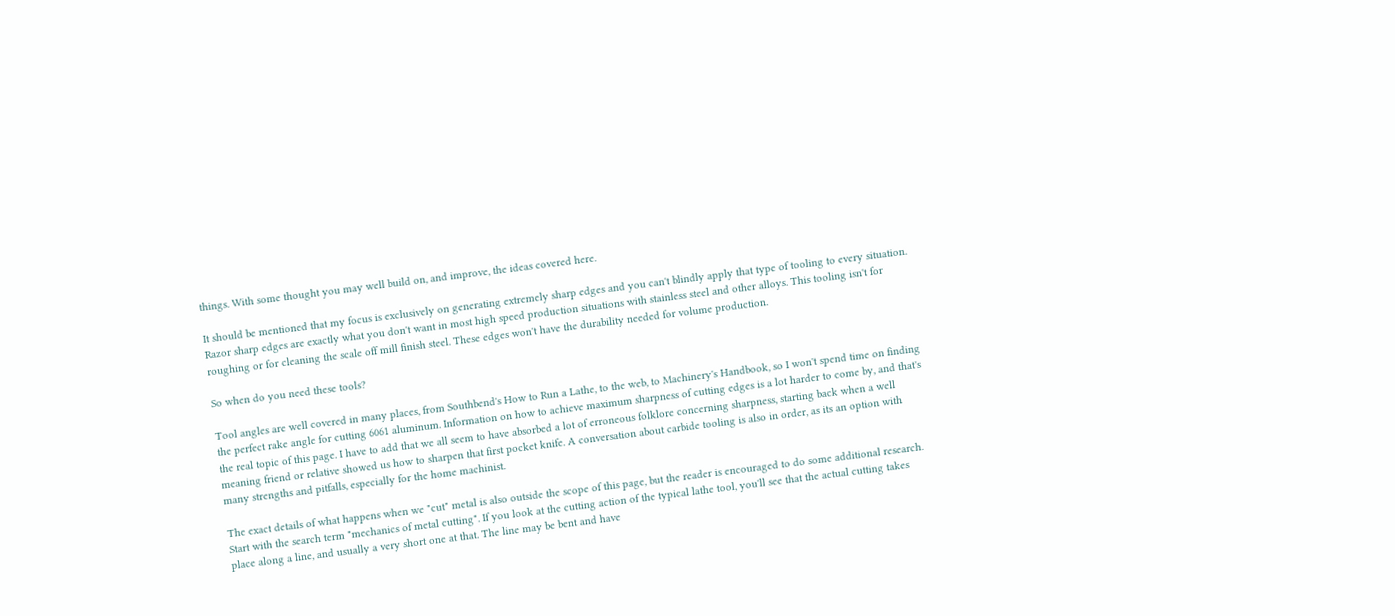things. With some thought you may well build on, and improve, the ideas covered here.

It should be mentioned that my focus is exclusively on generating extremely sharp edges and you can't blindly apply that type of tooling to every situation. Razor sharp edges are exactly what you don't want in most high speed production situations with stainless steel and other alloys. This tooling isn't for roughing or for cleaning the scale off mill finish steel. These edges won't have the durability needed for volume production.

So when do you need these tools?

Tool angles are well covered in many places, from Southbend's How to Run a Lathe, to the web, to Machinery's Handbook, so I won't spend time on finding the perfect rake angle for cutting 6061 aluminum. Information on how to achieve maximum sharpness of cutting edges is a lot harder to come by, and that's the real topic of this page. I have to add that we all seem to have absorbed a lot of erroneous folklore concerning sharpness, starting back when a well meaning friend or relative showed us how to sharpen that first pocket knife. A conversation about carbide tooling is also in order, as its an option with many strengths and pitfalls, especially for the home machinist.

The exact details of what happens when we "cut" metal is also outside the scope of this page, but the reader is encouraged to do some additional research. Start with the search term "mechanics of metal cutting". If you look at the cutting action of the typical lathe tool, you'll see that the actual cutting takes place along a line, and usually a very short one at that. The line may be bent and have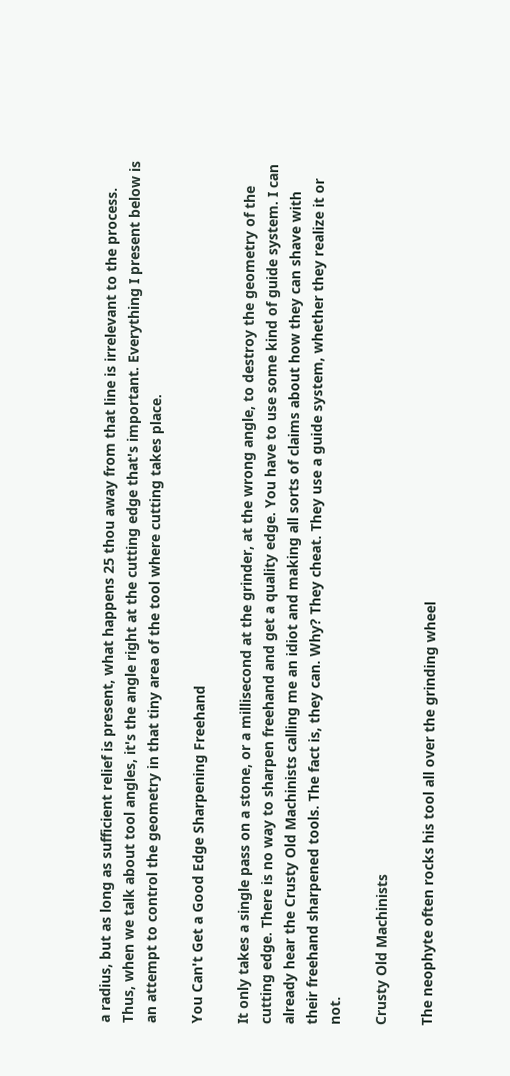a radius, but as long as sufficient relief is present, what happens 25 thou away from that line is irrelevant to the process. Thus, when we talk about tool angles, it's the angle right at the cutting edge that's important. Everything I present below is an attempt to control the geometry in that tiny area of the tool where cutting takes place.

You Can't Get a Good Edge Sharpening Freehand

It only takes a single pass on a stone, or a millisecond at the grinder, at the wrong angle, to destroy the geometry of the cutting edge. There is no way to sharpen freehand and get a quality edge. You have to use some kind of guide system. I can already hear the Crusty Old Machinists calling me an idiot and making all sorts of claims about how they can shave with their freehand sharpened tools. The fact is, they can. Why? They cheat. They use a guide system, whether they realize it or not.

Crusty Old Machinists

The neophyte often rocks his tool all over the grinding wheel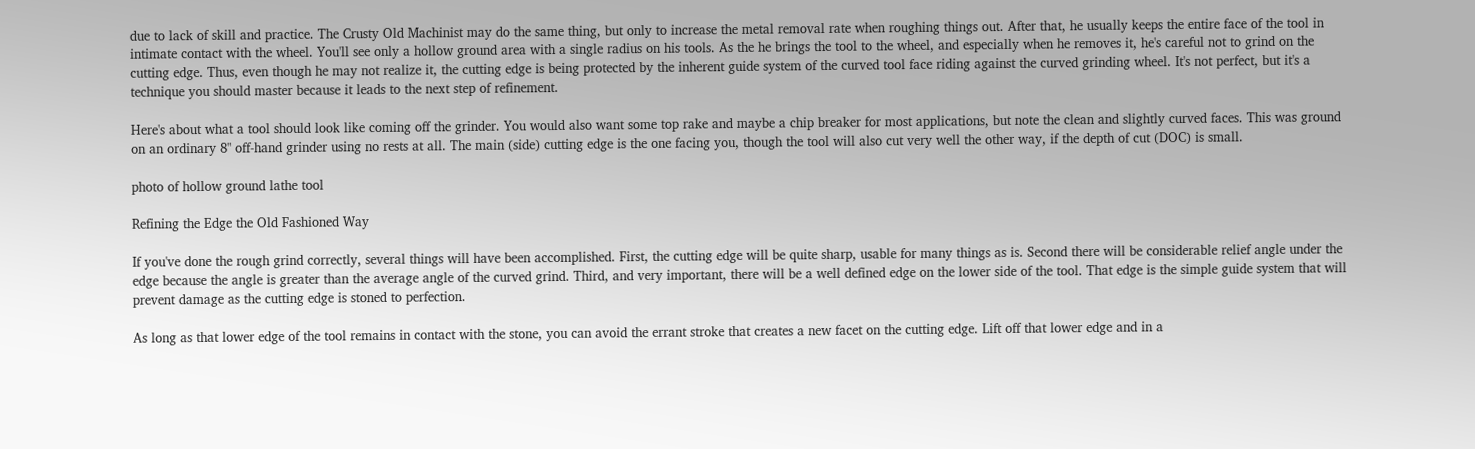due to lack of skill and practice. The Crusty Old Machinist may do the same thing, but only to increase the metal removal rate when roughing things out. After that, he usually keeps the entire face of the tool in intimate contact with the wheel. You'll see only a hollow ground area with a single radius on his tools. As the he brings the tool to the wheel, and especially when he removes it, he's careful not to grind on the cutting edge. Thus, even though he may not realize it, the cutting edge is being protected by the inherent guide system of the curved tool face riding against the curved grinding wheel. It's not perfect, but it's a technique you should master because it leads to the next step of refinement.

Here's about what a tool should look like coming off the grinder. You would also want some top rake and maybe a chip breaker for most applications, but note the clean and slightly curved faces. This was ground on an ordinary 8" off-hand grinder using no rests at all. The main (side) cutting edge is the one facing you, though the tool will also cut very well the other way, if the depth of cut (DOC) is small.

photo of hollow ground lathe tool

Refining the Edge the Old Fashioned Way

If you've done the rough grind correctly, several things will have been accomplished. First, the cutting edge will be quite sharp, usable for many things as is. Second there will be considerable relief angle under the edge because the angle is greater than the average angle of the curved grind. Third, and very important, there will be a well defined edge on the lower side of the tool. That edge is the simple guide system that will prevent damage as the cutting edge is stoned to perfection.

As long as that lower edge of the tool remains in contact with the stone, you can avoid the errant stroke that creates a new facet on the cutting edge. Lift off that lower edge and in a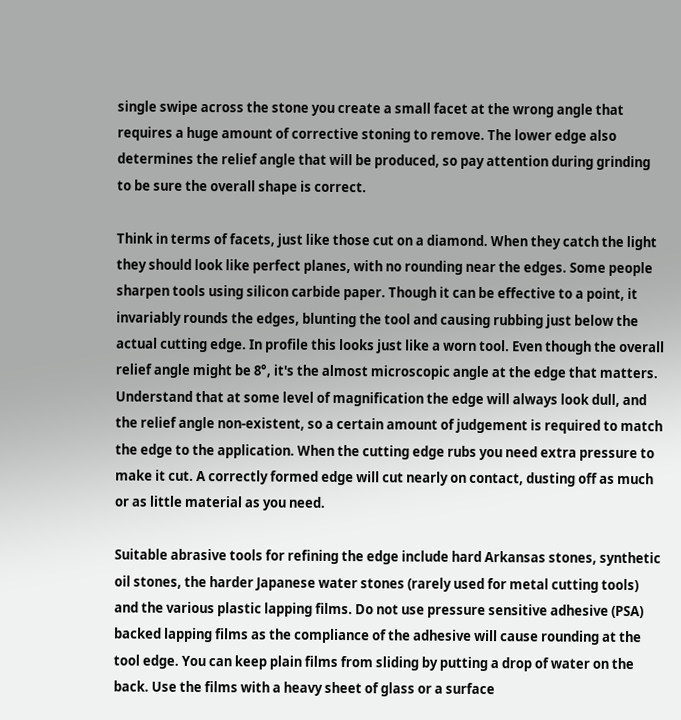single swipe across the stone you create a small facet at the wrong angle that requires a huge amount of corrective stoning to remove. The lower edge also determines the relief angle that will be produced, so pay attention during grinding to be sure the overall shape is correct.

Think in terms of facets, just like those cut on a diamond. When they catch the light they should look like perfect planes, with no rounding near the edges. Some people sharpen tools using silicon carbide paper. Though it can be effective to a point, it invariably rounds the edges, blunting the tool and causing rubbing just below the actual cutting edge. In profile this looks just like a worn tool. Even though the overall relief angle might be 8°, it's the almost microscopic angle at the edge that matters. Understand that at some level of magnification the edge will always look dull, and the relief angle non-existent, so a certain amount of judgement is required to match the edge to the application. When the cutting edge rubs you need extra pressure to make it cut. A correctly formed edge will cut nearly on contact, dusting off as much or as little material as you need.

Suitable abrasive tools for refining the edge include hard Arkansas stones, synthetic oil stones, the harder Japanese water stones (rarely used for metal cutting tools) and the various plastic lapping films. Do not use pressure sensitive adhesive (PSA) backed lapping films as the compliance of the adhesive will cause rounding at the tool edge. You can keep plain films from sliding by putting a drop of water on the back. Use the films with a heavy sheet of glass or a surface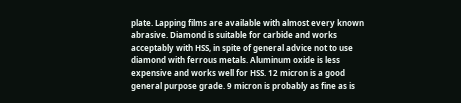plate. Lapping films are available with almost every known abrasive. Diamond is suitable for carbide and works acceptably with HSS, in spite of general advice not to use diamond with ferrous metals. Aluminum oxide is less expensive and works well for HSS. 12 micron is a good general purpose grade. 9 micron is probably as fine as is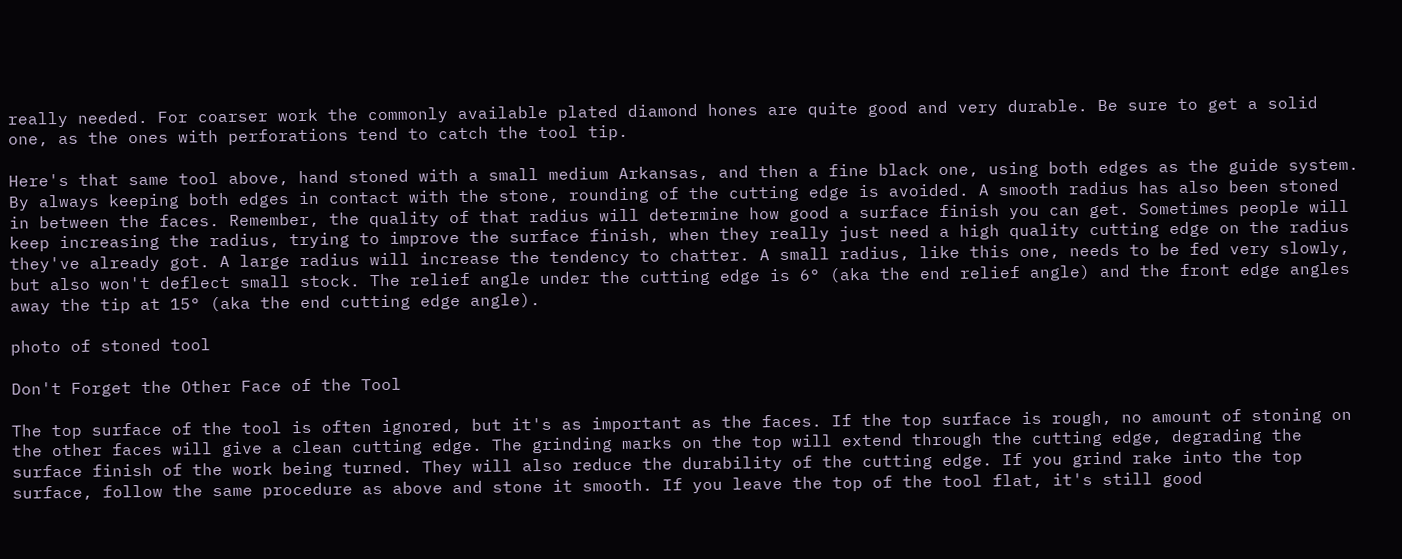really needed. For coarser work the commonly available plated diamond hones are quite good and very durable. Be sure to get a solid one, as the ones with perforations tend to catch the tool tip.

Here's that same tool above, hand stoned with a small medium Arkansas, and then a fine black one, using both edges as the guide system. By always keeping both edges in contact with the stone, rounding of the cutting edge is avoided. A smooth radius has also been stoned in between the faces. Remember, the quality of that radius will determine how good a surface finish you can get. Sometimes people will keep increasing the radius, trying to improve the surface finish, when they really just need a high quality cutting edge on the radius they've already got. A large radius will increase the tendency to chatter. A small radius, like this one, needs to be fed very slowly, but also won't deflect small stock. The relief angle under the cutting edge is 6° (aka the end relief angle) and the front edge angles away the tip at 15° (aka the end cutting edge angle).

photo of stoned tool

Don't Forget the Other Face of the Tool

The top surface of the tool is often ignored, but it's as important as the faces. If the top surface is rough, no amount of stoning on the other faces will give a clean cutting edge. The grinding marks on the top will extend through the cutting edge, degrading the surface finish of the work being turned. They will also reduce the durability of the cutting edge. If you grind rake into the top surface, follow the same procedure as above and stone it smooth. If you leave the top of the tool flat, it's still good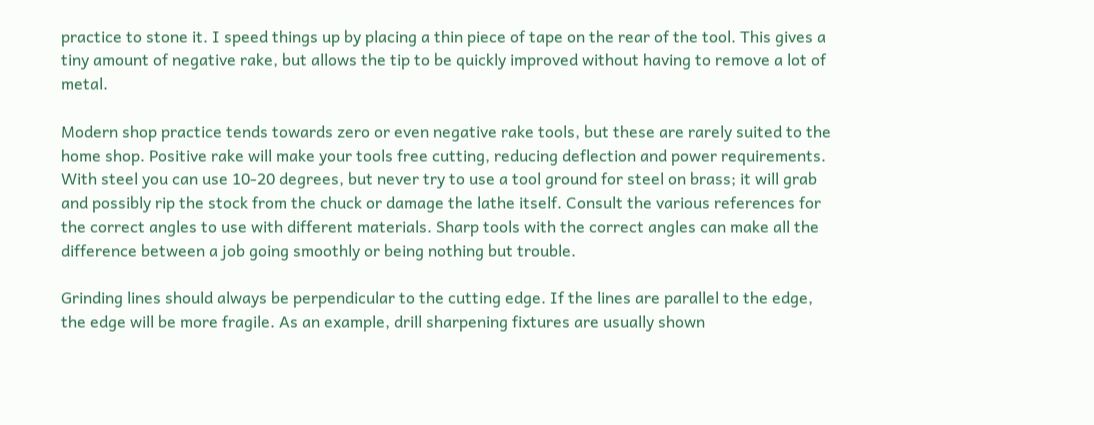practice to stone it. I speed things up by placing a thin piece of tape on the rear of the tool. This gives a tiny amount of negative rake, but allows the tip to be quickly improved without having to remove a lot of metal.

Modern shop practice tends towards zero or even negative rake tools, but these are rarely suited to the home shop. Positive rake will make your tools free cutting, reducing deflection and power requirements. With steel you can use 10-20 degrees, but never try to use a tool ground for steel on brass; it will grab and possibly rip the stock from the chuck or damage the lathe itself. Consult the various references for the correct angles to use with different materials. Sharp tools with the correct angles can make all the difference between a job going smoothly or being nothing but trouble.

Grinding lines should always be perpendicular to the cutting edge. If the lines are parallel to the edge, the edge will be more fragile. As an example, drill sharpening fixtures are usually shown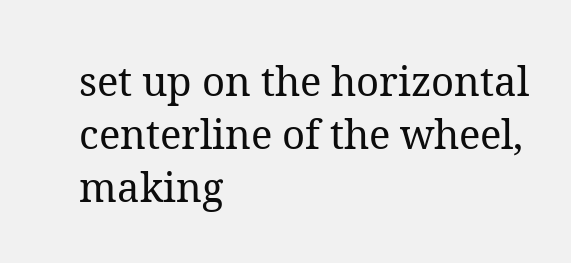set up on the horizontal centerline of the wheel, making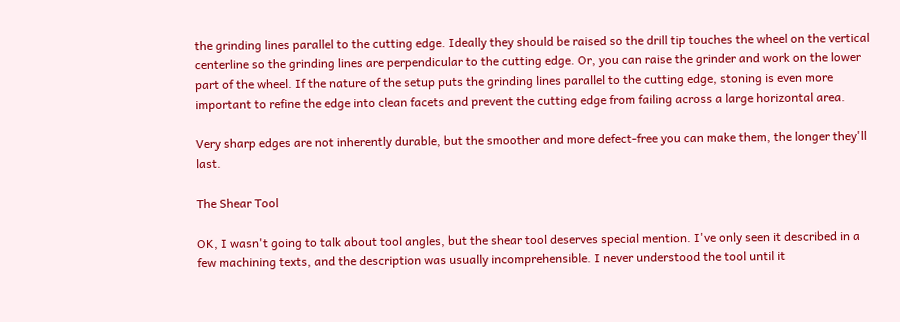the grinding lines parallel to the cutting edge. Ideally they should be raised so the drill tip touches the wheel on the vertical centerline so the grinding lines are perpendicular to the cutting edge. Or, you can raise the grinder and work on the lower part of the wheel. If the nature of the setup puts the grinding lines parallel to the cutting edge, stoning is even more important to refine the edge into clean facets and prevent the cutting edge from failing across a large horizontal area.

Very sharp edges are not inherently durable, but the smoother and more defect-free you can make them, the longer they'll last.

The Shear Tool

OK, I wasn't going to talk about tool angles, but the shear tool deserves special mention. I've only seen it described in a few machining texts, and the description was usually incomprehensible. I never understood the tool until it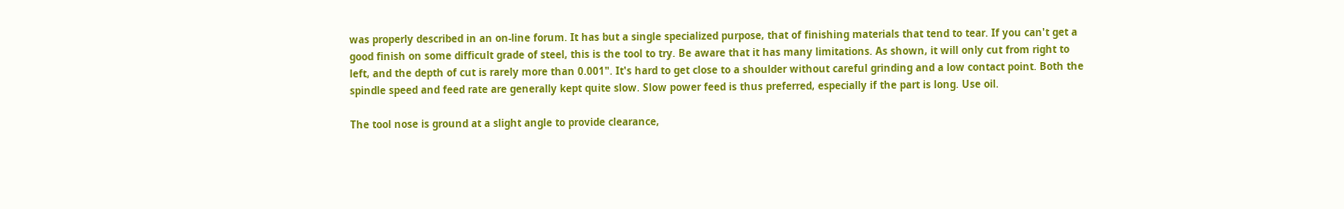was properly described in an on-line forum. It has but a single specialized purpose, that of finishing materials that tend to tear. If you can't get a good finish on some difficult grade of steel, this is the tool to try. Be aware that it has many limitations. As shown, it will only cut from right to left, and the depth of cut is rarely more than 0.001". It's hard to get close to a shoulder without careful grinding and a low contact point. Both the spindle speed and feed rate are generally kept quite slow. Slow power feed is thus preferred, especially if the part is long. Use oil.

The tool nose is ground at a slight angle to provide clearance,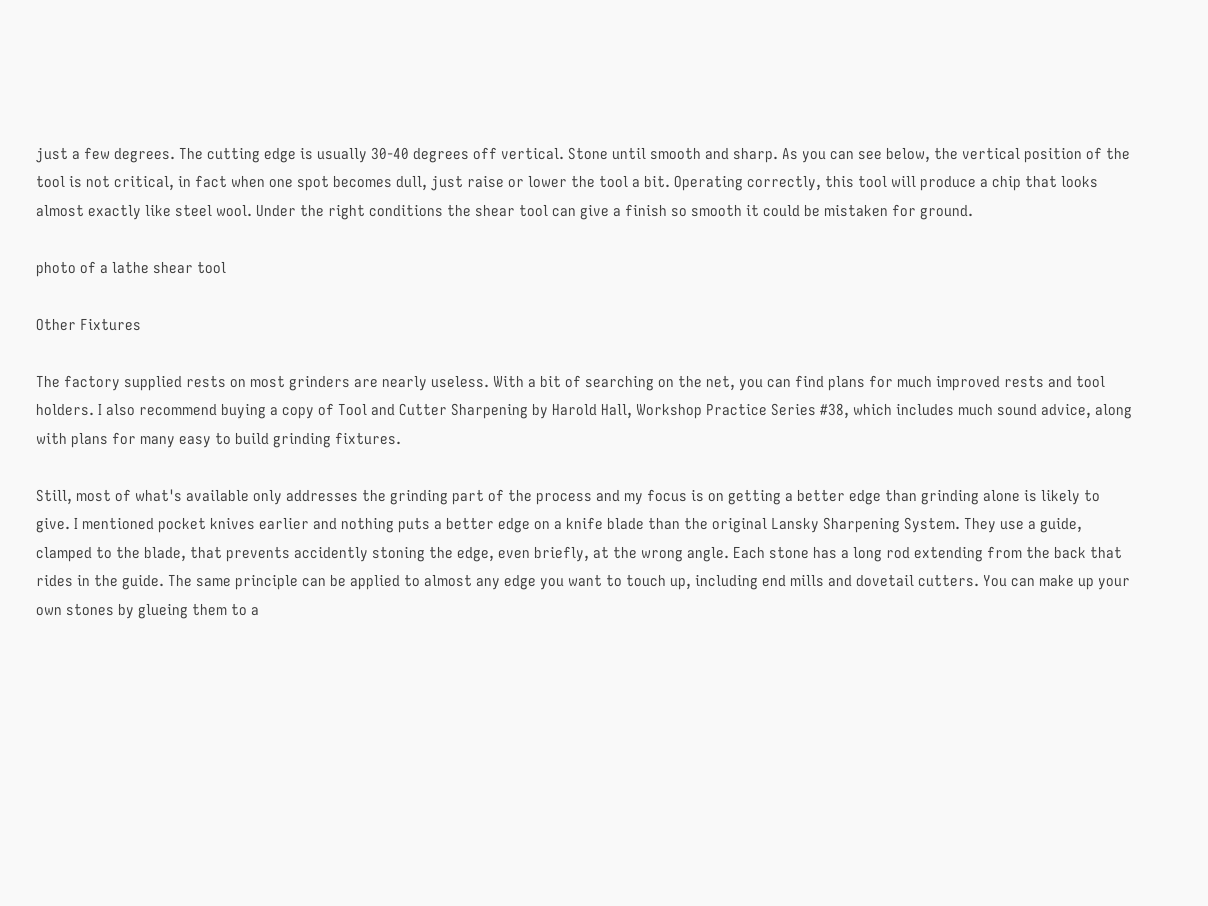just a few degrees. The cutting edge is usually 30-40 degrees off vertical. Stone until smooth and sharp. As you can see below, the vertical position of the tool is not critical, in fact when one spot becomes dull, just raise or lower the tool a bit. Operating correctly, this tool will produce a chip that looks almost exactly like steel wool. Under the right conditions the shear tool can give a finish so smooth it could be mistaken for ground.

photo of a lathe shear tool

Other Fixtures

The factory supplied rests on most grinders are nearly useless. With a bit of searching on the net, you can find plans for much improved rests and tool holders. I also recommend buying a copy of Tool and Cutter Sharpening by Harold Hall, Workshop Practice Series #38, which includes much sound advice, along with plans for many easy to build grinding fixtures.

Still, most of what's available only addresses the grinding part of the process and my focus is on getting a better edge than grinding alone is likely to give. I mentioned pocket knives earlier and nothing puts a better edge on a knife blade than the original Lansky Sharpening System. They use a guide, clamped to the blade, that prevents accidently stoning the edge, even briefly, at the wrong angle. Each stone has a long rod extending from the back that rides in the guide. The same principle can be applied to almost any edge you want to touch up, including end mills and dovetail cutters. You can make up your own stones by glueing them to a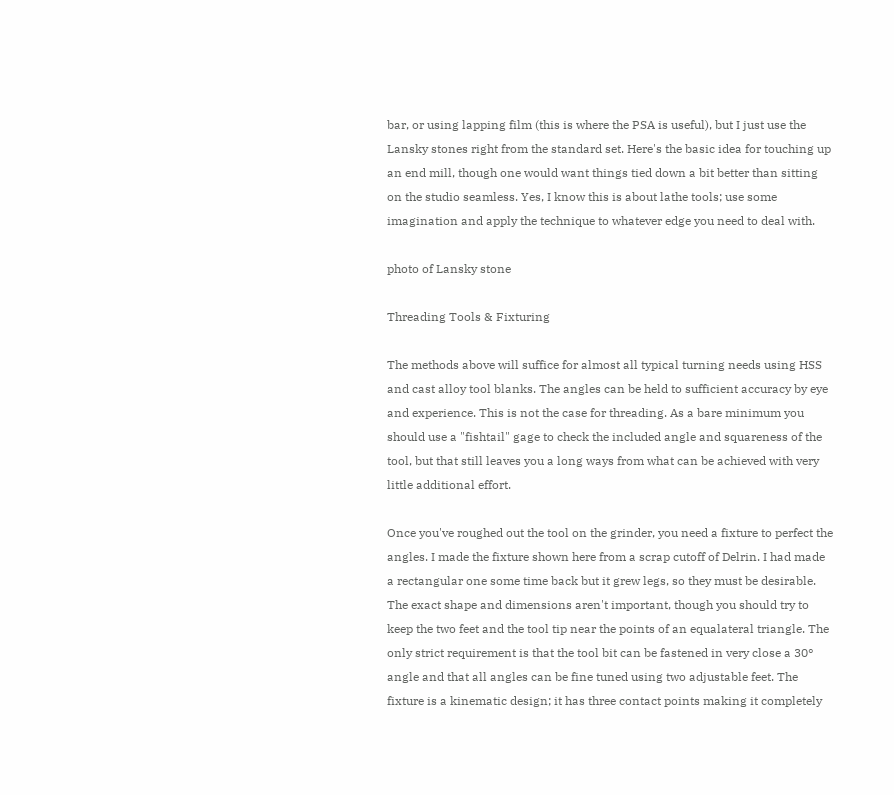bar, or using lapping film (this is where the PSA is useful), but I just use the Lansky stones right from the standard set. Here's the basic idea for touching up an end mill, though one would want things tied down a bit better than sitting on the studio seamless. Yes, I know this is about lathe tools; use some imagination and apply the technique to whatever edge you need to deal with.

photo of Lansky stone

Threading Tools & Fixturing

The methods above will suffice for almost all typical turning needs using HSS and cast alloy tool blanks. The angles can be held to sufficient accuracy by eye and experience. This is not the case for threading. As a bare minimum you should use a "fishtail" gage to check the included angle and squareness of the tool, but that still leaves you a long ways from what can be achieved with very little additional effort.

Once you've roughed out the tool on the grinder, you need a fixture to perfect the angles. I made the fixture shown here from a scrap cutoff of Delrin. I had made a rectangular one some time back but it grew legs, so they must be desirable. The exact shape and dimensions aren't important, though you should try to keep the two feet and the tool tip near the points of an equalateral triangle. The only strict requirement is that the tool bit can be fastened in very close a 30° angle and that all angles can be fine tuned using two adjustable feet. The fixture is a kinematic design; it has three contact points making it completely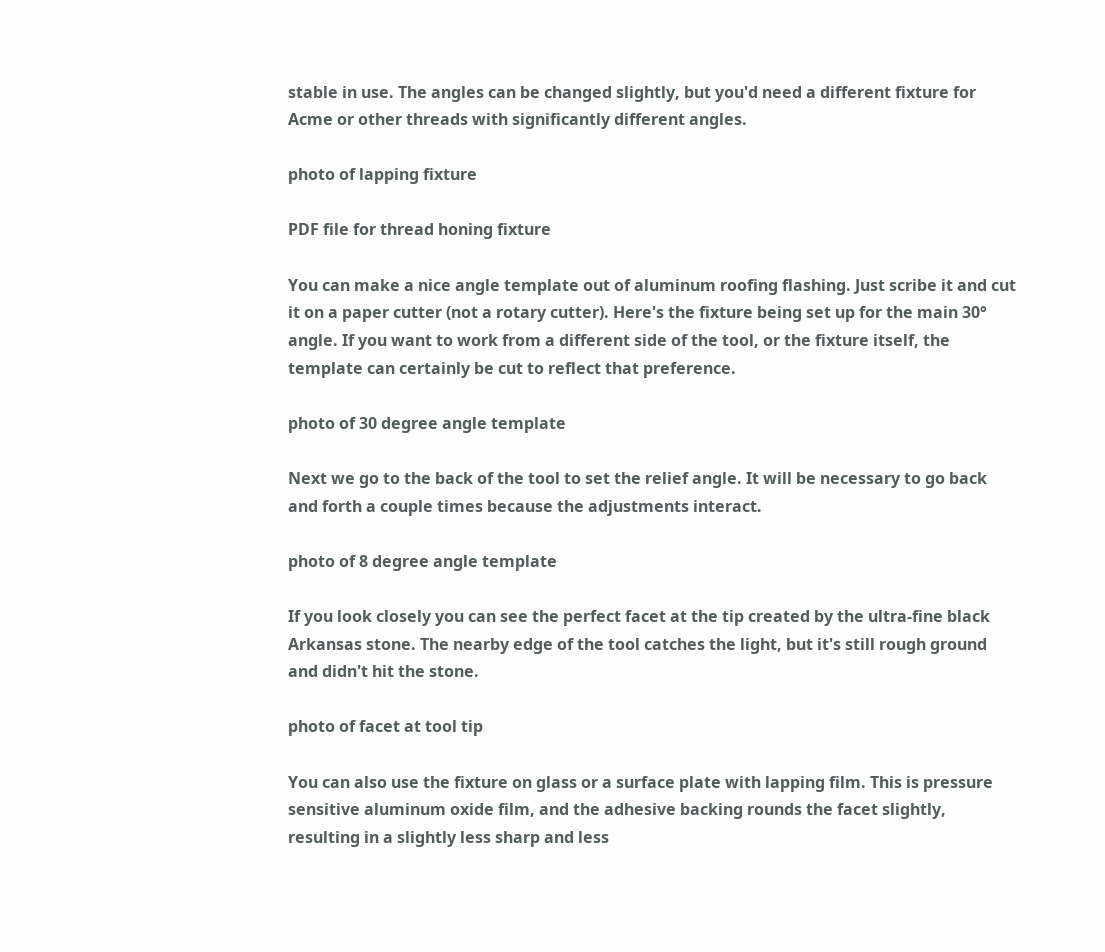stable in use. The angles can be changed slightly, but you'd need a different fixture for Acme or other threads with significantly different angles.

photo of lapping fixture

PDF file for thread honing fixture

You can make a nice angle template out of aluminum roofing flashing. Just scribe it and cut it on a paper cutter (not a rotary cutter). Here's the fixture being set up for the main 30° angle. If you want to work from a different side of the tool, or the fixture itself, the template can certainly be cut to reflect that preference.

photo of 30 degree angle template

Next we go to the back of the tool to set the relief angle. It will be necessary to go back and forth a couple times because the adjustments interact.

photo of 8 degree angle template

If you look closely you can see the perfect facet at the tip created by the ultra-fine black Arkansas stone. The nearby edge of the tool catches the light, but it's still rough ground and didn't hit the stone.

photo of facet at tool tip

You can also use the fixture on glass or a surface plate with lapping film. This is pressure sensitive aluminum oxide film, and the adhesive backing rounds the facet slightly, resulting in a slightly less sharp and less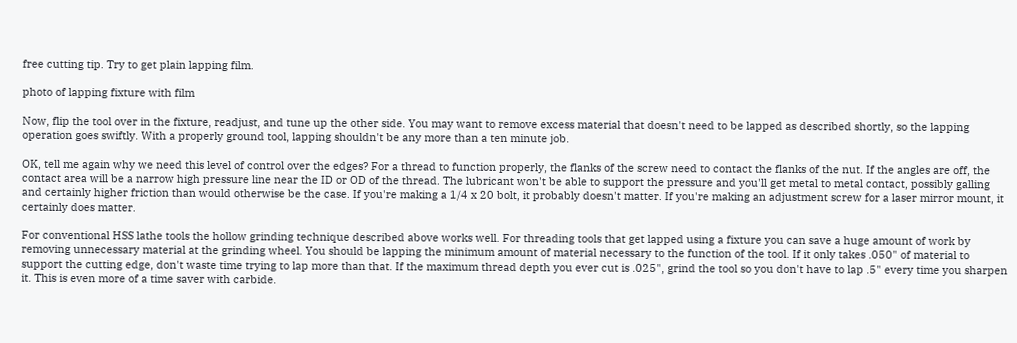free cutting tip. Try to get plain lapping film.

photo of lapping fixture with film

Now, flip the tool over in the fixture, readjust, and tune up the other side. You may want to remove excess material that doesn't need to be lapped as described shortly, so the lapping operation goes swiftly. With a properly ground tool, lapping shouldn't be any more than a ten minute job.

OK, tell me again why we need this level of control over the edges? For a thread to function properly, the flanks of the screw need to contact the flanks of the nut. If the angles are off, the contact area will be a narrow high pressure line near the ID or OD of the thread. The lubricant won't be able to support the pressure and you'll get metal to metal contact, possibly galling and certainly higher friction than would otherwise be the case. If you're making a 1/4 x 20 bolt, it probably doesn't matter. If you're making an adjustment screw for a laser mirror mount, it certainly does matter.

For conventional HSS lathe tools the hollow grinding technique described above works well. For threading tools that get lapped using a fixture you can save a huge amount of work by removing unnecessary material at the grinding wheel. You should be lapping the minimum amount of material necessary to the function of the tool. If it only takes .050" of material to support the cutting edge, don't waste time trying to lap more than that. If the maximum thread depth you ever cut is .025", grind the tool so you don't have to lap .5" every time you sharpen it. This is even more of a time saver with carbide.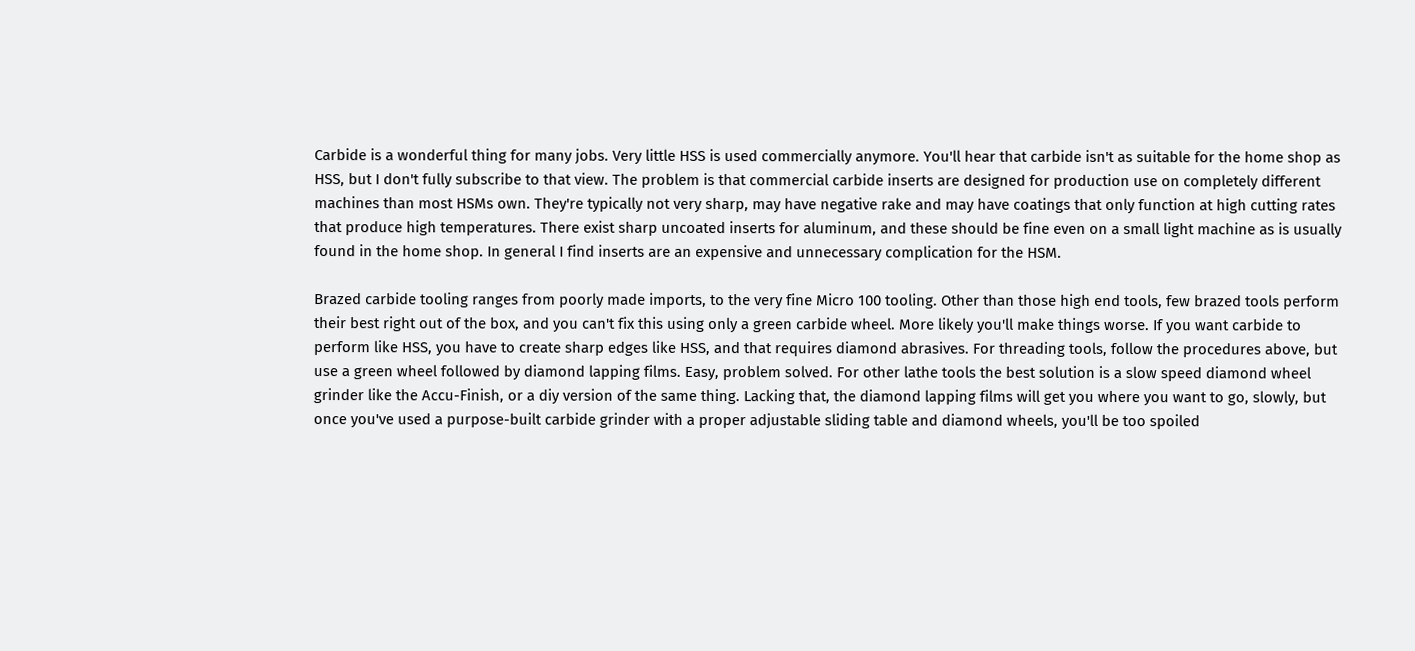Carbide is a wonderful thing for many jobs. Very little HSS is used commercially anymore. You'll hear that carbide isn't as suitable for the home shop as HSS, but I don't fully subscribe to that view. The problem is that commercial carbide inserts are designed for production use on completely different machines than most HSMs own. They're typically not very sharp, may have negative rake and may have coatings that only function at high cutting rates that produce high temperatures. There exist sharp uncoated inserts for aluminum, and these should be fine even on a small light machine as is usually found in the home shop. In general I find inserts are an expensive and unnecessary complication for the HSM.

Brazed carbide tooling ranges from poorly made imports, to the very fine Micro 100 tooling. Other than those high end tools, few brazed tools perform their best right out of the box, and you can't fix this using only a green carbide wheel. More likely you'll make things worse. If you want carbide to perform like HSS, you have to create sharp edges like HSS, and that requires diamond abrasives. For threading tools, follow the procedures above, but use a green wheel followed by diamond lapping films. Easy, problem solved. For other lathe tools the best solution is a slow speed diamond wheel grinder like the Accu-Finish, or a diy version of the same thing. Lacking that, the diamond lapping films will get you where you want to go, slowly, but once you've used a purpose-built carbide grinder with a proper adjustable sliding table and diamond wheels, you'll be too spoiled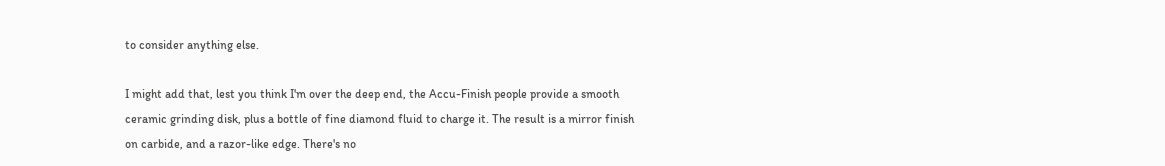to consider anything else.

I might add that, lest you think I'm over the deep end, the Accu-Finish people provide a smooth ceramic grinding disk, plus a bottle of fine diamond fluid to charge it. The result is a mirror finish on carbide, and a razor-like edge. There's no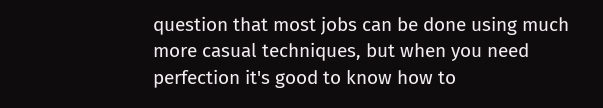question that most jobs can be done using much more casual techniques, but when you need perfection it's good to know how to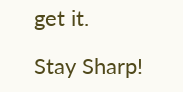get it.

Stay Sharp!